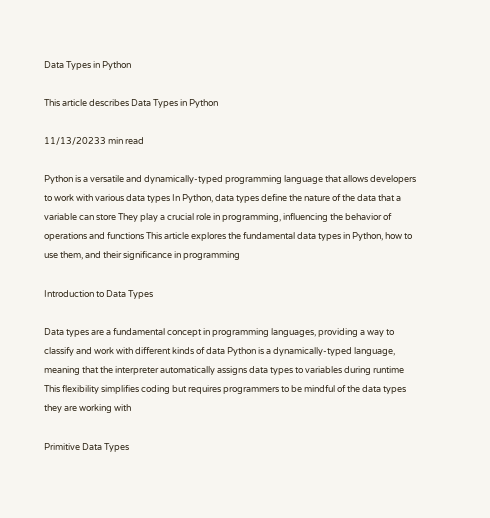Data Types in Python

This article describes Data Types in Python

11/13/20233 min read

Python is a versatile and dynamically-typed programming language that allows developers to work with various data types In Python, data types define the nature of the data that a variable can store They play a crucial role in programming, influencing the behavior of operations and functions This article explores the fundamental data types in Python, how to use them, and their significance in programming

Introduction to Data Types

Data types are a fundamental concept in programming languages, providing a way to classify and work with different kinds of data Python is a dynamically-typed language, meaning that the interpreter automatically assigns data types to variables during runtime This flexibility simplifies coding but requires programmers to be mindful of the data types they are working with

Primitive Data Types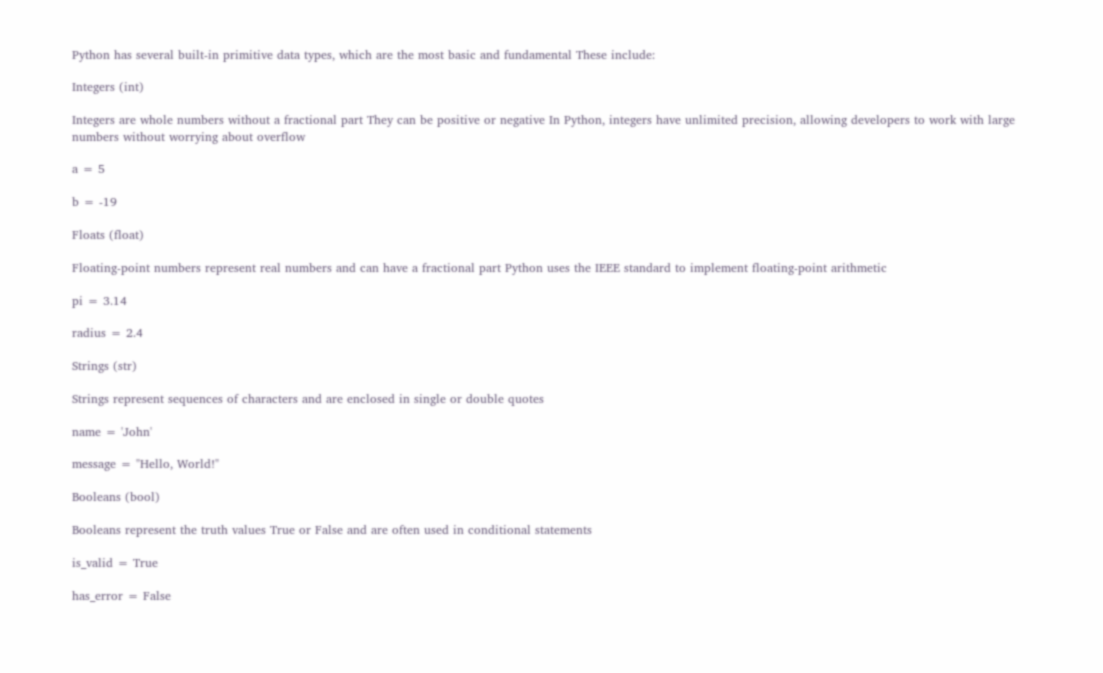Python has several built-in primitive data types, which are the most basic and fundamental These include:

Integers (int)

Integers are whole numbers without a fractional part They can be positive or negative In Python, integers have unlimited precision, allowing developers to work with large numbers without worrying about overflow

a = 5

b = -19

Floats (float)

Floating-point numbers represent real numbers and can have a fractional part Python uses the IEEE standard to implement floating-point arithmetic

pi = 3.14

radius = 2.4

Strings (str)

Strings represent sequences of characters and are enclosed in single or double quotes

name = 'John'

message = "Hello, World!"

Booleans (bool)

Booleans represent the truth values True or False and are often used in conditional statements

is_valid = True

has_error = False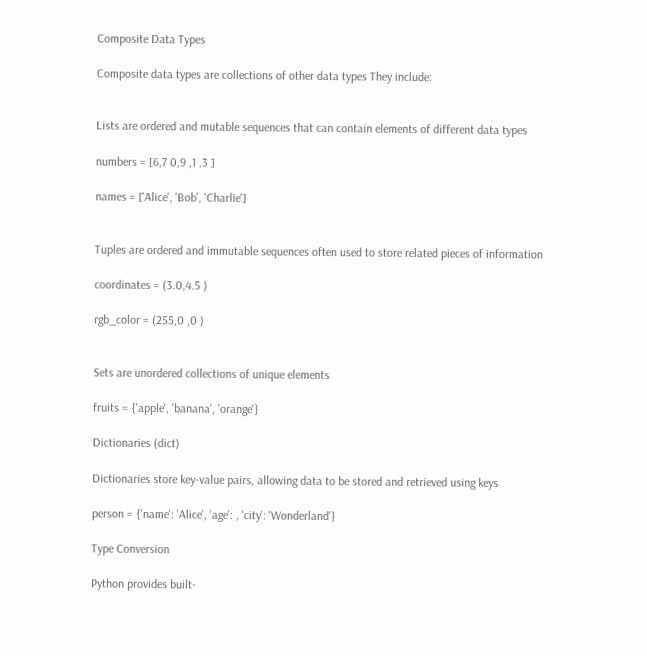Composite Data Types

Composite data types are collections of other data types They include:


Lists are ordered and mutable sequences that can contain elements of different data types

numbers = [6,7 0,9 ,1 ,3 ]

names = ['Alice', 'Bob', 'Charlie']


Tuples are ordered and immutable sequences often used to store related pieces of information

coordinates = (3.0,4.5 )

rgb_color = (255,0 ,0 )


Sets are unordered collections of unique elements

fruits = {'apple', 'banana', 'orange'}

Dictionaries (dict)

Dictionaries store key-value pairs, allowing data to be stored and retrieved using keys

person = {'name': 'Alice', 'age': , 'city': 'Wonderland'}

Type Conversion

Python provides built-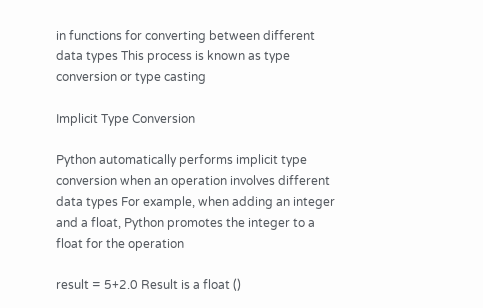in functions for converting between different data types This process is known as type conversion or type casting

Implicit Type Conversion

Python automatically performs implicit type conversion when an operation involves different data types For example, when adding an integer and a float, Python promotes the integer to a float for the operation

result = 5+2.0 Result is a float ()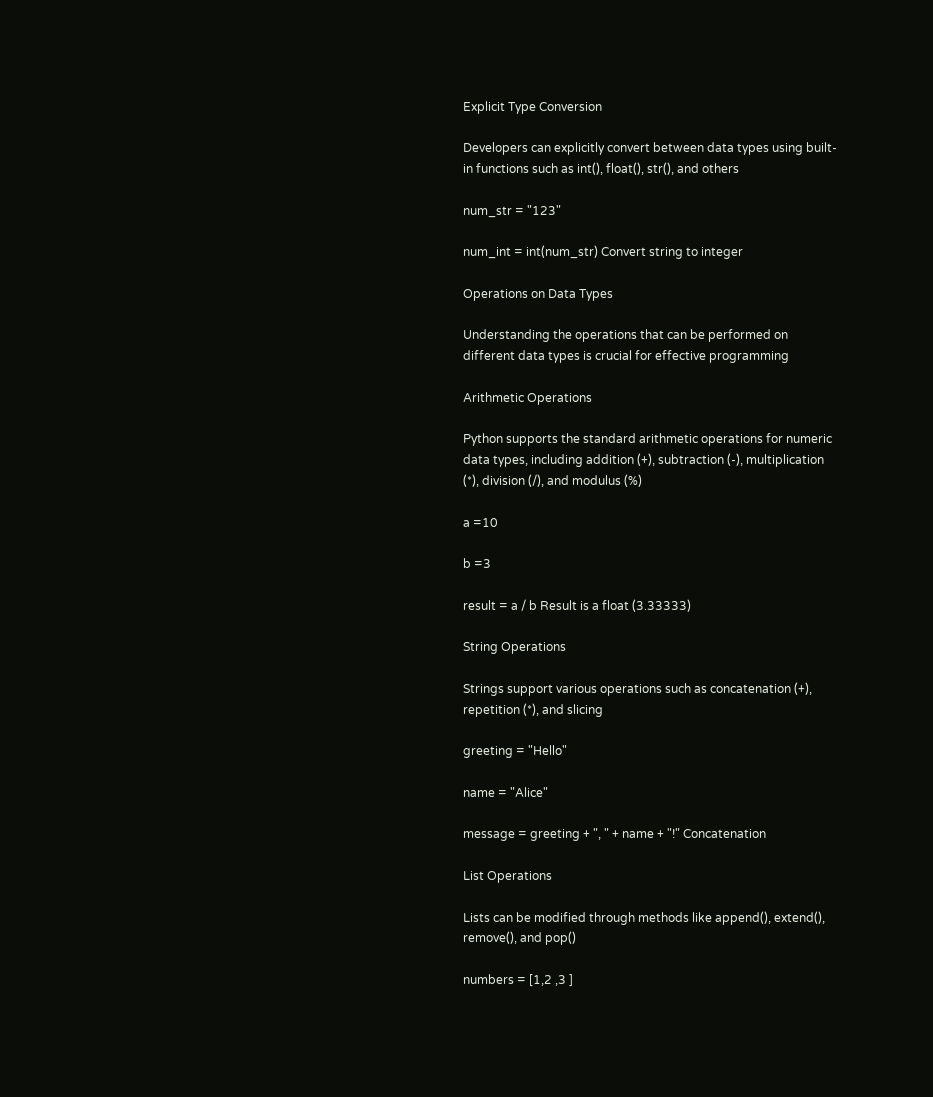Explicit Type Conversion

Developers can explicitly convert between data types using built-in functions such as int(), float(), str(), and others

num_str = "123"

num_int = int(num_str) Convert string to integer

Operations on Data Types

Understanding the operations that can be performed on different data types is crucial for effective programming

Arithmetic Operations

Python supports the standard arithmetic operations for numeric data types, including addition (+), subtraction (-), multiplication (*), division (/), and modulus (%)

a =10

b =3

result = a / b Result is a float (3.33333)

String Operations

Strings support various operations such as concatenation (+), repetition (*), and slicing

greeting = "Hello"

name = "Alice"

message = greeting + ", " + name + "!" Concatenation

List Operations

Lists can be modified through methods like append(), extend(), remove(), and pop()

numbers = [1,2 ,3 ]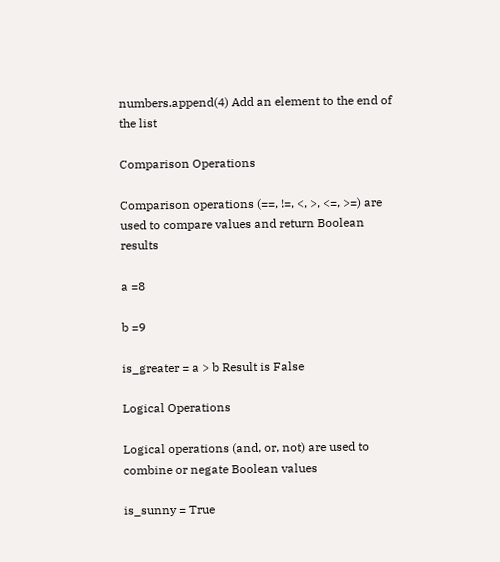numbers.append(4) Add an element to the end of the list

Comparison Operations

Comparison operations (==, !=, <, >, <=, >=) are used to compare values and return Boolean results

a =8

b =9

is_greater = a > b Result is False

Logical Operations

Logical operations (and, or, not) are used to combine or negate Boolean values

is_sunny = True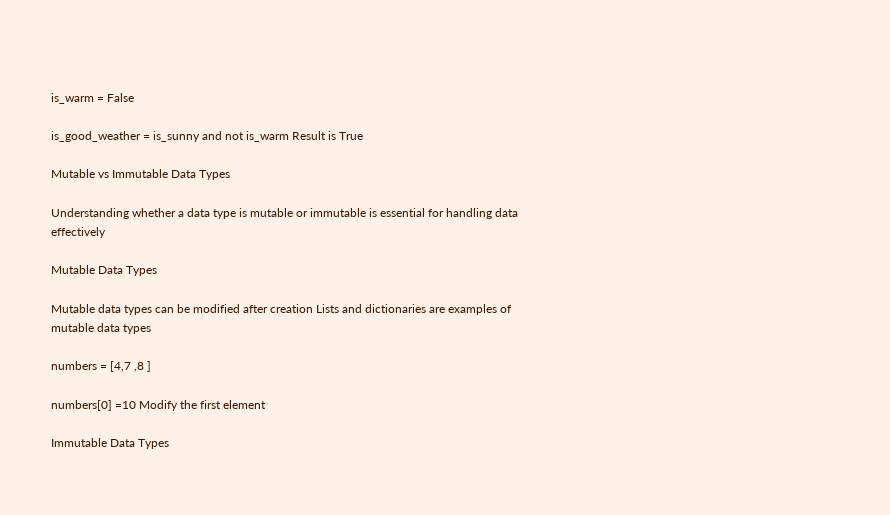is_warm = False

is_good_weather = is_sunny and not is_warm Result is True

Mutable vs Immutable Data Types

Understanding whether a data type is mutable or immutable is essential for handling data effectively

Mutable Data Types

Mutable data types can be modified after creation Lists and dictionaries are examples of mutable data types

numbers = [4,7 ,8 ]

numbers[0] =10 Modify the first element

Immutable Data Types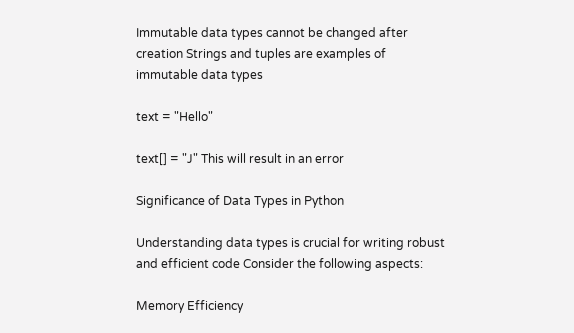Immutable data types cannot be changed after creation Strings and tuples are examples of immutable data types

text = "Hello"

text[] = "J" This will result in an error

Significance of Data Types in Python

Understanding data types is crucial for writing robust and efficient code Consider the following aspects:

Memory Efficiency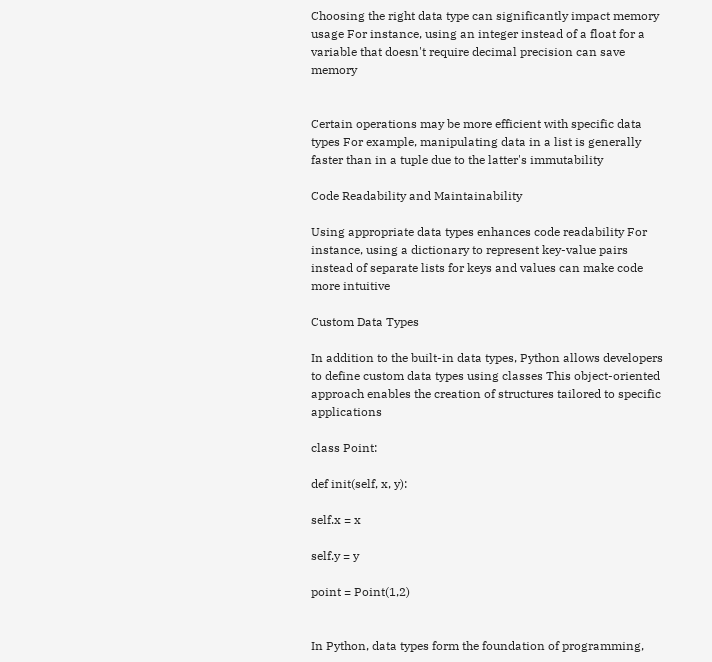Choosing the right data type can significantly impact memory usage For instance, using an integer instead of a float for a variable that doesn't require decimal precision can save memory


Certain operations may be more efficient with specific data types For example, manipulating data in a list is generally faster than in a tuple due to the latter's immutability

Code Readability and Maintainability

Using appropriate data types enhances code readability For instance, using a dictionary to represent key-value pairs instead of separate lists for keys and values can make code more intuitive

Custom Data Types

In addition to the built-in data types, Python allows developers to define custom data types using classes This object-oriented approach enables the creation of structures tailored to specific applications

class Point:

def init(self, x, y):

self.x = x

self.y = y

point = Point(1,2)


In Python, data types form the foundation of programming,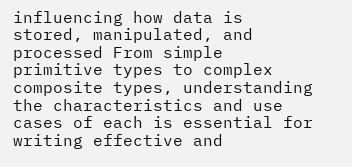influencing how data is stored, manipulated, and processed From simple primitive types to complex composite types, understanding the characteristics and use cases of each is essential for writing effective and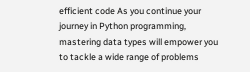efficient code As you continue your journey in Python programming, mastering data types will empower you to tackle a wide range of problems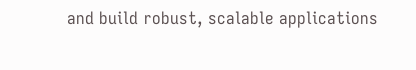and build robust, scalable applications